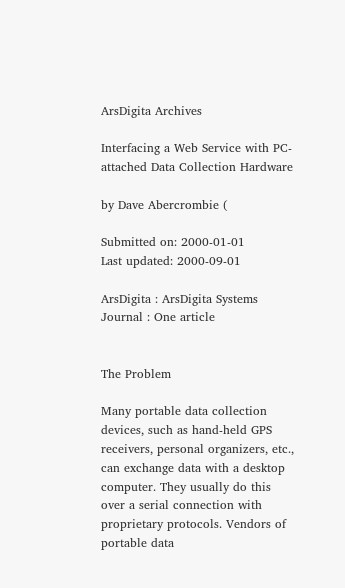ArsDigita Archives

Interfacing a Web Service with PC-attached Data Collection Hardware

by Dave Abercrombie (

Submitted on: 2000-01-01
Last updated: 2000-09-01

ArsDigita : ArsDigita Systems Journal : One article


The Problem

Many portable data collection devices, such as hand-held GPS receivers, personal organizers, etc., can exchange data with a desktop computer. They usually do this over a serial connection with proprietary protocols. Vendors of portable data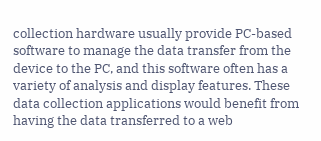collection hardware usually provide PC-based software to manage the data transfer from the device to the PC, and this software often has a variety of analysis and display features. These data collection applications would benefit from having the data transferred to a web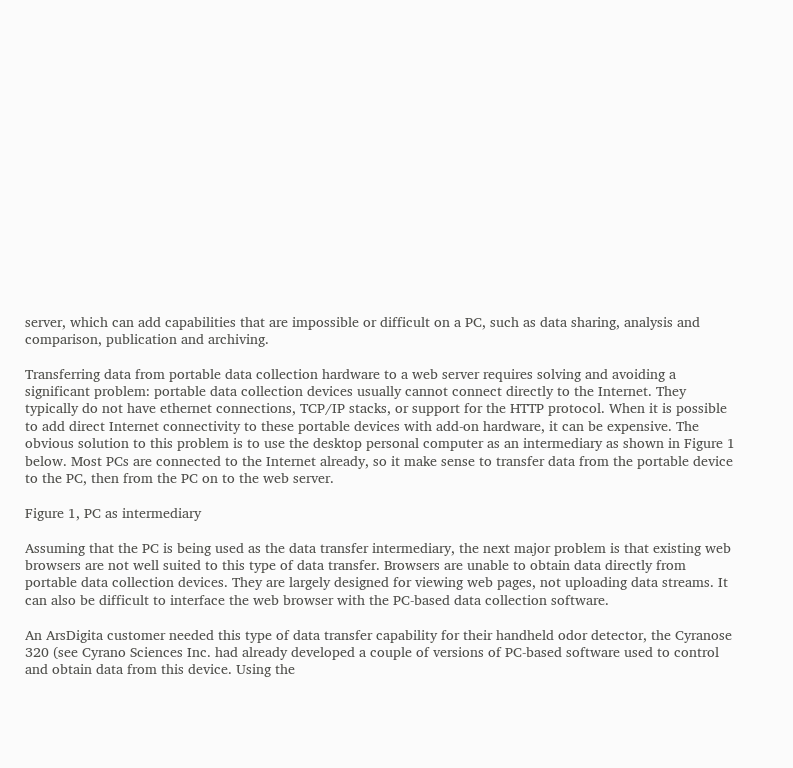server, which can add capabilities that are impossible or difficult on a PC, such as data sharing, analysis and comparison, publication and archiving.

Transferring data from portable data collection hardware to a web server requires solving and avoiding a significant problem: portable data collection devices usually cannot connect directly to the Internet. They typically do not have ethernet connections, TCP/IP stacks, or support for the HTTP protocol. When it is possible to add direct Internet connectivity to these portable devices with add-on hardware, it can be expensive. The obvious solution to this problem is to use the desktop personal computer as an intermediary as shown in Figure 1 below. Most PCs are connected to the Internet already, so it make sense to transfer data from the portable device to the PC, then from the PC on to the web server.

Figure 1, PC as intermediary

Assuming that the PC is being used as the data transfer intermediary, the next major problem is that existing web browsers are not well suited to this type of data transfer. Browsers are unable to obtain data directly from portable data collection devices. They are largely designed for viewing web pages, not uploading data streams. It can also be difficult to interface the web browser with the PC-based data collection software.

An ArsDigita customer needed this type of data transfer capability for their handheld odor detector, the Cyranose 320 (see Cyrano Sciences Inc. had already developed a couple of versions of PC-based software used to control and obtain data from this device. Using the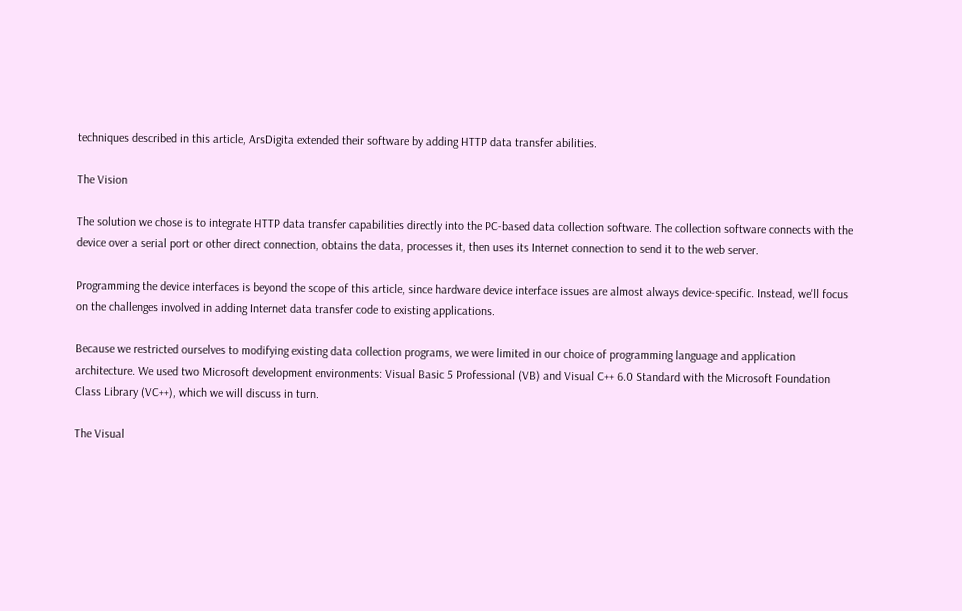techniques described in this article, ArsDigita extended their software by adding HTTP data transfer abilities.

The Vision

The solution we chose is to integrate HTTP data transfer capabilities directly into the PC-based data collection software. The collection software connects with the device over a serial port or other direct connection, obtains the data, processes it, then uses its Internet connection to send it to the web server.

Programming the device interfaces is beyond the scope of this article, since hardware device interface issues are almost always device-specific. Instead, we'll focus on the challenges involved in adding Internet data transfer code to existing applications.

Because we restricted ourselves to modifying existing data collection programs, we were limited in our choice of programming language and application architecture. We used two Microsoft development environments: Visual Basic 5 Professional (VB) and Visual C++ 6.0 Standard with the Microsoft Foundation Class Library (VC++), which we will discuss in turn.

The Visual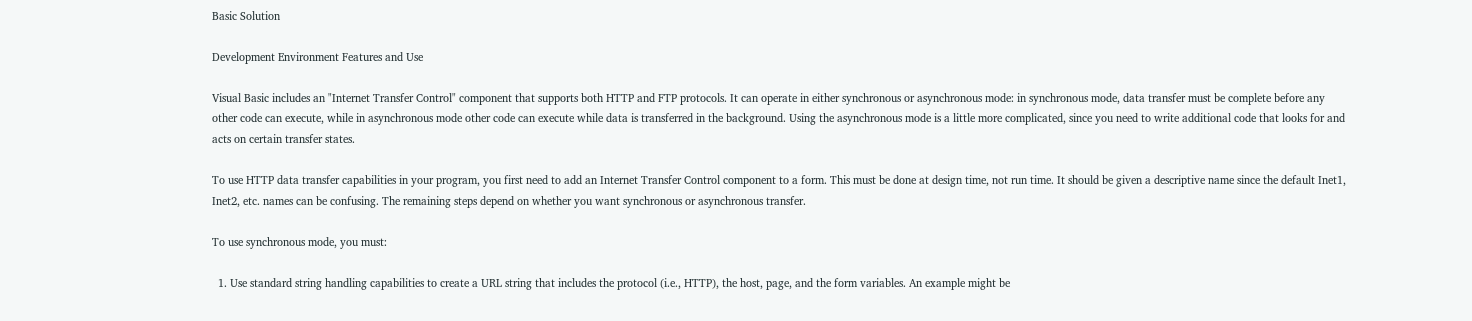Basic Solution

Development Environment Features and Use

Visual Basic includes an "Internet Transfer Control" component that supports both HTTP and FTP protocols. It can operate in either synchronous or asynchronous mode: in synchronous mode, data transfer must be complete before any other code can execute, while in asynchronous mode other code can execute while data is transferred in the background. Using the asynchronous mode is a little more complicated, since you need to write additional code that looks for and acts on certain transfer states.

To use HTTP data transfer capabilities in your program, you first need to add an Internet Transfer Control component to a form. This must be done at design time, not run time. It should be given a descriptive name since the default Inet1, Inet2, etc. names can be confusing. The remaining steps depend on whether you want synchronous or asynchronous transfer.

To use synchronous mode, you must:

  1. Use standard string handling capabilities to create a URL string that includes the protocol (i.e., HTTP), the host, page, and the form variables. An example might be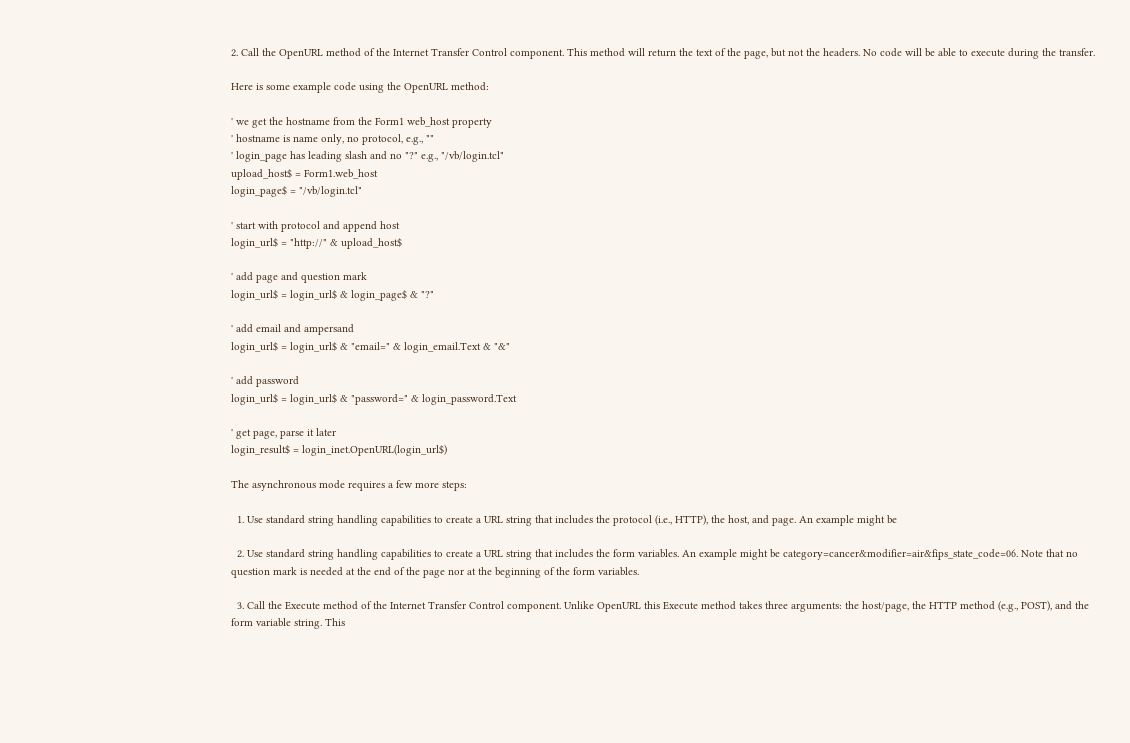2. Call the OpenURL method of the Internet Transfer Control component. This method will return the text of the page, but not the headers. No code will be able to execute during the transfer.

Here is some example code using the OpenURL method:

' we get the hostname from the Form1 web_host property
' hostname is name only, no protocol, e.g., ""
' login_page has leading slash and no "?" e.g., "/vb/login.tcl"
upload_host$ = Form1.web_host
login_page$ = "/vb/login.tcl"

' start with protocol and append host
login_url$ = "http://" & upload_host$

' add page and question mark
login_url$ = login_url$ & login_page$ & "?"

' add email and ampersand
login_url$ = login_url$ & "email=" & login_email.Text & "&"

' add password
login_url$ = login_url$ & "password=" & login_password.Text

' get page, parse it later
login_result$ = login_inet.OpenURL(login_url$)

The asynchronous mode requires a few more steps:

  1. Use standard string handling capabilities to create a URL string that includes the protocol (i.e., HTTP), the host, and page. An example might be

  2. Use standard string handling capabilities to create a URL string that includes the form variables. An example might be category=cancer&modifier=air&fips_state_code=06. Note that no question mark is needed at the end of the page nor at the beginning of the form variables.

  3. Call the Execute method of the Internet Transfer Control component. Unlike OpenURL this Execute method takes three arguments: the host/page, the HTTP method (e.g., POST), and the form variable string. This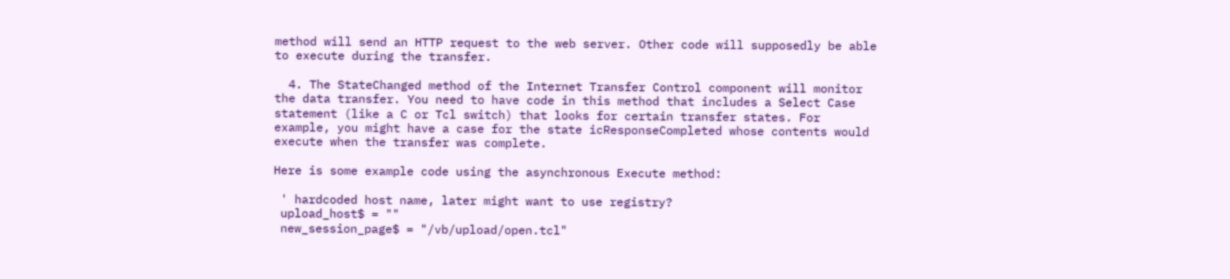method will send an HTTP request to the web server. Other code will supposedly be able to execute during the transfer.

  4. The StateChanged method of the Internet Transfer Control component will monitor the data transfer. You need to have code in this method that includes a Select Case statement (like a C or Tcl switch) that looks for certain transfer states. For example, you might have a case for the state icResponseCompleted whose contents would execute when the transfer was complete.

Here is some example code using the asynchronous Execute method:

 ' hardcoded host name, later might want to use registry?
 upload_host$ = ""
 new_session_page$ = "/vb/upload/open.tcl"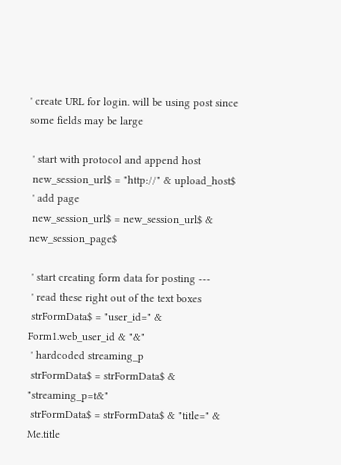' create URL for login. will be using post since some fields may be large

 ' start with protocol and append host
 new_session_url$ = "http://" & upload_host$
 ' add page
 new_session_url$ = new_session_url$ & new_session_page$

 ' start creating form data for posting ---
 ' read these right out of the text boxes
 strFormData$ = "user_id=" & Form1.web_user_id & "&"
 ' hardcoded streaming_p
 strFormData$ = strFormData$ & "streaming_p=t&"
 strFormData$ = strFormData$ & "title=" & Me.title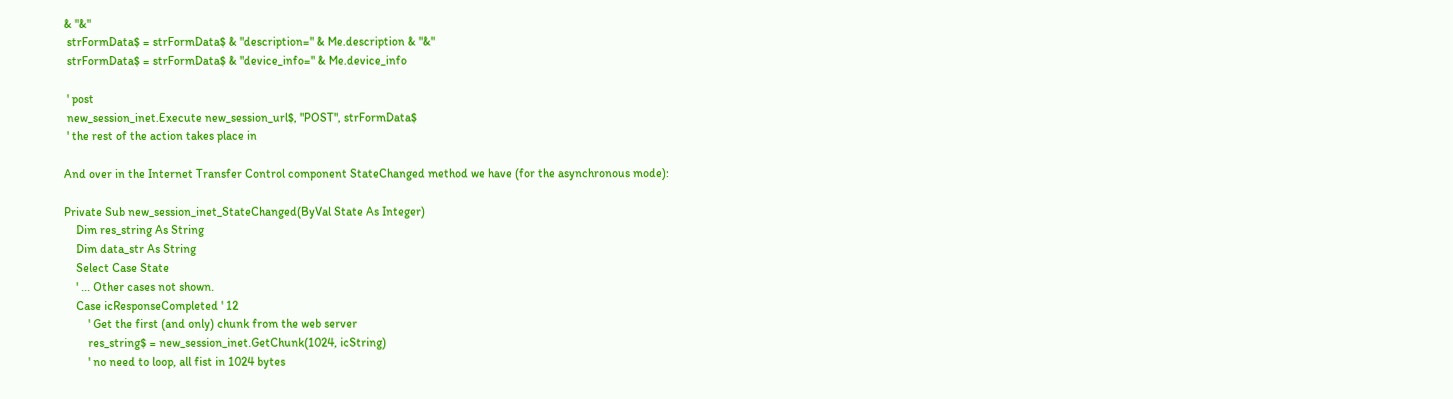& "&"
 strFormData$ = strFormData$ & "description=" & Me.description & "&"
 strFormData$ = strFormData$ & "device_info=" & Me.device_info

 ' post
 new_session_inet.Execute new_session_url$, "POST", strFormData$
 ' the rest of the action takes place in

And over in the Internet Transfer Control component StateChanged method we have (for the asynchronous mode):

Private Sub new_session_inet_StateChanged(ByVal State As Integer)
    Dim res_string As String
    Dim data_str As String
    Select Case State
    ' ... Other cases not shown.
    Case icResponseCompleted ' 12
        ' Get the first (and only) chunk from the web server
        res_string$ = new_session_inet.GetChunk(1024, icString)
        ' no need to loop, all fist in 1024 bytes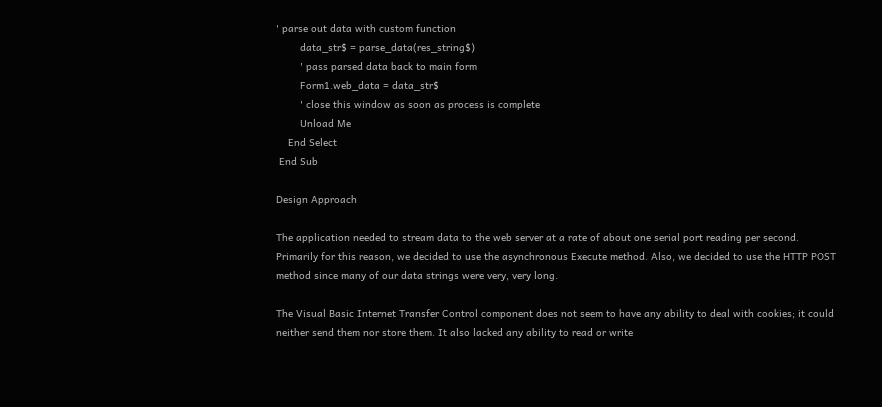' parse out data with custom function
        data_str$ = parse_data(res_string$)
        ' pass parsed data back to main form
        Form1.web_data = data_str$
        ' close this window as soon as process is complete
        Unload Me
    End Select
 End Sub

Design Approach

The application needed to stream data to the web server at a rate of about one serial port reading per second. Primarily for this reason, we decided to use the asynchronous Execute method. Also, we decided to use the HTTP POST method since many of our data strings were very, very long.

The Visual Basic Internet Transfer Control component does not seem to have any ability to deal with cookies; it could neither send them nor store them. It also lacked any ability to read or write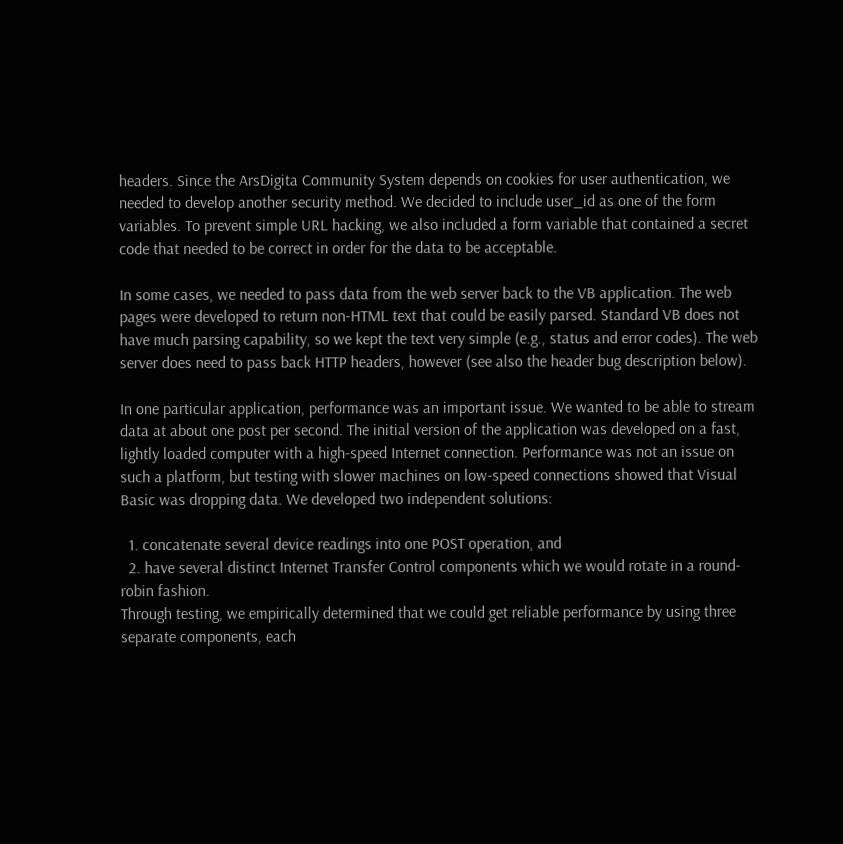headers. Since the ArsDigita Community System depends on cookies for user authentication, we needed to develop another security method. We decided to include user_id as one of the form variables. To prevent simple URL hacking, we also included a form variable that contained a secret code that needed to be correct in order for the data to be acceptable.

In some cases, we needed to pass data from the web server back to the VB application. The web pages were developed to return non-HTML text that could be easily parsed. Standard VB does not have much parsing capability, so we kept the text very simple (e.g., status and error codes). The web server does need to pass back HTTP headers, however (see also the header bug description below).

In one particular application, performance was an important issue. We wanted to be able to stream data at about one post per second. The initial version of the application was developed on a fast, lightly loaded computer with a high-speed Internet connection. Performance was not an issue on such a platform, but testing with slower machines on low-speed connections showed that Visual Basic was dropping data. We developed two independent solutions:

  1. concatenate several device readings into one POST operation, and
  2. have several distinct Internet Transfer Control components which we would rotate in a round-robin fashion.
Through testing, we empirically determined that we could get reliable performance by using three separate components, each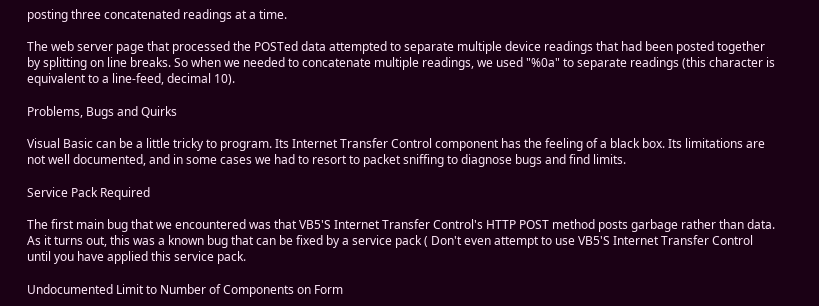posting three concatenated readings at a time.

The web server page that processed the POSTed data attempted to separate multiple device readings that had been posted together by splitting on line breaks. So when we needed to concatenate multiple readings, we used "%0a" to separate readings (this character is equivalent to a line-feed, decimal 10).

Problems, Bugs and Quirks

Visual Basic can be a little tricky to program. Its Internet Transfer Control component has the feeling of a black box. Its limitations are not well documented, and in some cases we had to resort to packet sniffing to diagnose bugs and find limits.

Service Pack Required

The first main bug that we encountered was that VB5'S Internet Transfer Control's HTTP POST method posts garbage rather than data. As it turns out, this was a known bug that can be fixed by a service pack ( Don't even attempt to use VB5'S Internet Transfer Control until you have applied this service pack.

Undocumented Limit to Number of Components on Form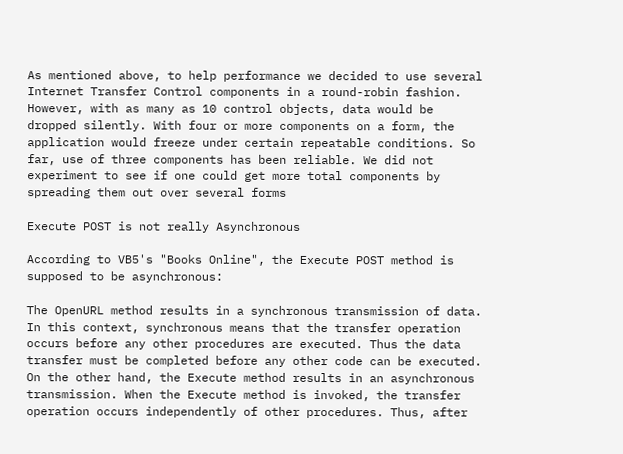As mentioned above, to help performance we decided to use several Internet Transfer Control components in a round-robin fashion. However, with as many as 10 control objects, data would be dropped silently. With four or more components on a form, the application would freeze under certain repeatable conditions. So far, use of three components has been reliable. We did not experiment to see if one could get more total components by spreading them out over several forms

Execute POST is not really Asynchronous

According to VB5's "Books Online", the Execute POST method is supposed to be asynchronous:

The OpenURL method results in a synchronous transmission of data. In this context, synchronous means that the transfer operation occurs before any other procedures are executed. Thus the data transfer must be completed before any other code can be executed. On the other hand, the Execute method results in an asynchronous transmission. When the Execute method is invoked, the transfer operation occurs independently of other procedures. Thus, after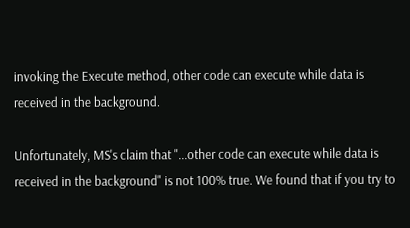invoking the Execute method, other code can execute while data is received in the background.

Unfortunately, MS's claim that "...other code can execute while data is received in the background" is not 100% true. We found that if you try to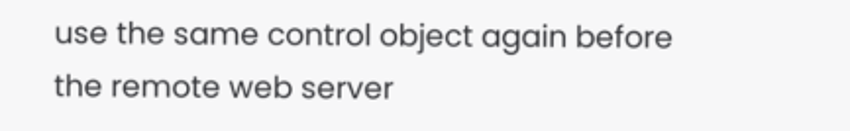use the same control object again before the remote web server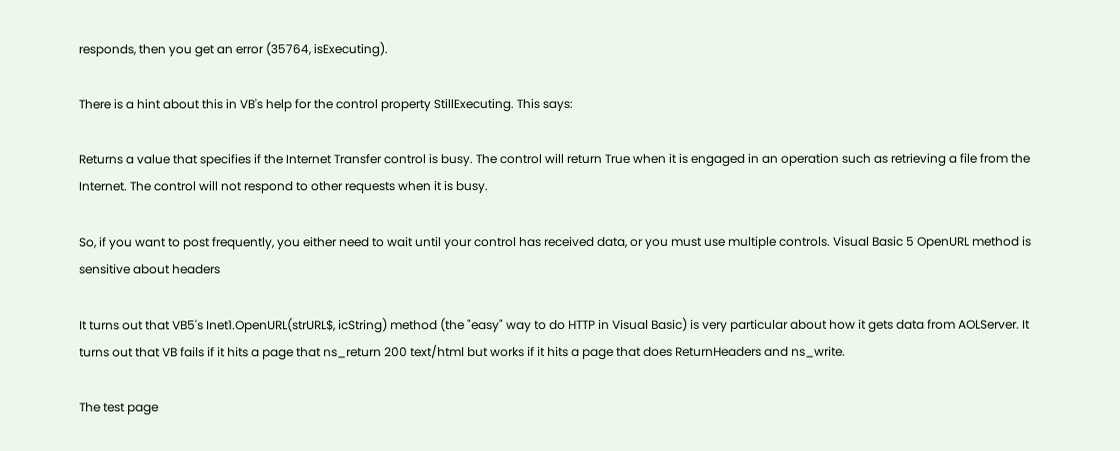responds, then you get an error (35764, isExecuting).

There is a hint about this in VB's help for the control property StillExecuting. This says:

Returns a value that specifies if the Internet Transfer control is busy. The control will return True when it is engaged in an operation such as retrieving a file from the Internet. The control will not respond to other requests when it is busy.

So, if you want to post frequently, you either need to wait until your control has received data, or you must use multiple controls. Visual Basic 5 OpenURL method is sensitive about headers

It turns out that VB5's Inet1.OpenURL(strURL$, icString) method (the "easy" way to do HTTP in Visual Basic) is very particular about how it gets data from AOLServer. It turns out that VB fails if it hits a page that ns_return 200 text/html but works if it hits a page that does ReturnHeaders and ns_write.

The test page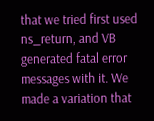that we tried first used ns_return, and VB generated fatal error messages with it. We made a variation that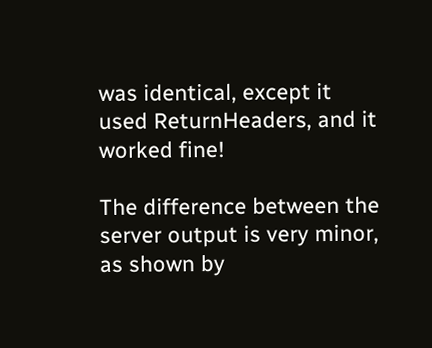was identical, except it used ReturnHeaders, and it worked fine!

The difference between the server output is very minor, as shown by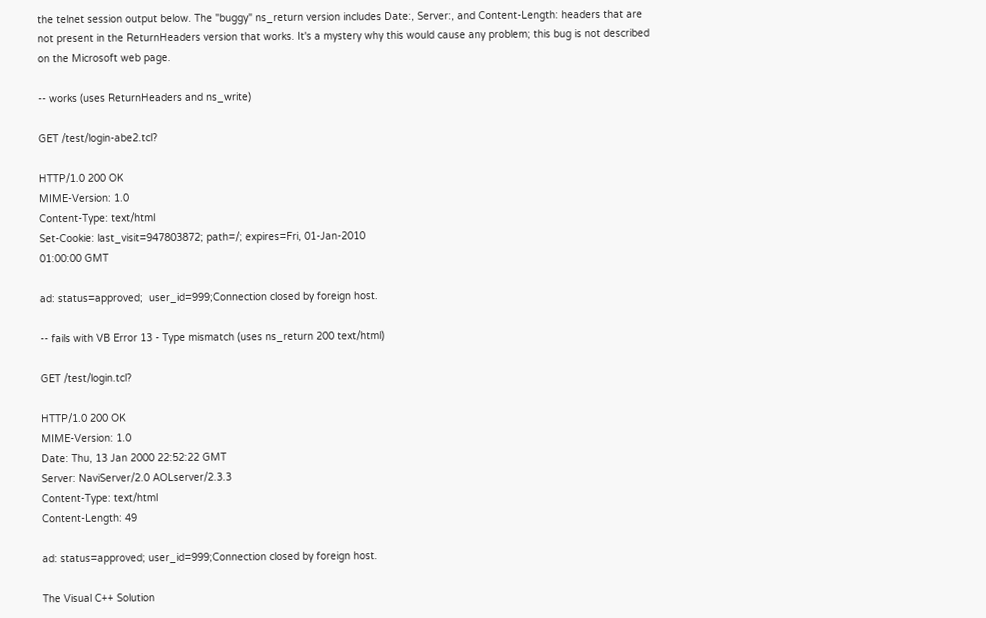the telnet session output below. The "buggy" ns_return version includes Date:, Server:, and Content-Length: headers that are not present in the ReturnHeaders version that works. It's a mystery why this would cause any problem; this bug is not described on the Microsoft web page.

-- works (uses ReturnHeaders and ns_write)

GET /test/login-abe2.tcl?

HTTP/1.0 200 OK
MIME-Version: 1.0
Content-Type: text/html
Set-Cookie: last_visit=947803872; path=/; expires=Fri, 01-Jan-2010
01:00:00 GMT

ad: status=approved;  user_id=999;Connection closed by foreign host.

-- fails with VB Error 13 - Type mismatch (uses ns_return 200 text/html)

GET /test/login.tcl?

HTTP/1.0 200 OK
MIME-Version: 1.0
Date: Thu, 13 Jan 2000 22:52:22 GMT
Server: NaviServer/2.0 AOLserver/2.3.3
Content-Type: text/html
Content-Length: 49

ad: status=approved; user_id=999;Connection closed by foreign host.

The Visual C++ Solution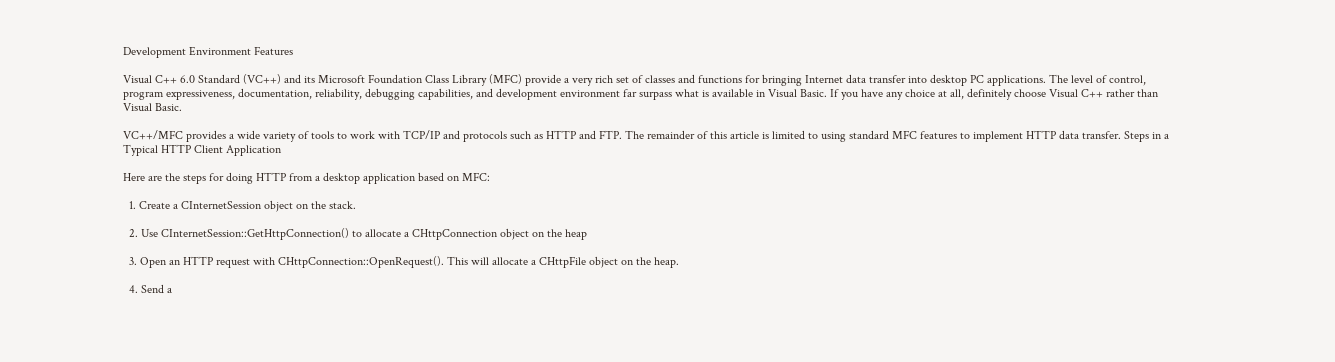Development Environment Features

Visual C++ 6.0 Standard (VC++) and its Microsoft Foundation Class Library (MFC) provide a very rich set of classes and functions for bringing Internet data transfer into desktop PC applications. The level of control, program expressiveness, documentation, reliability, debugging capabilities, and development environment far surpass what is available in Visual Basic. If you have any choice at all, definitely choose Visual C++ rather than Visual Basic.

VC++/MFC provides a wide variety of tools to work with TCP/IP and protocols such as HTTP and FTP. The remainder of this article is limited to using standard MFC features to implement HTTP data transfer. Steps in a Typical HTTP Client Application

Here are the steps for doing HTTP from a desktop application based on MFC:

  1. Create a CInternetSession object on the stack.

  2. Use CInternetSession::GetHttpConnection() to allocate a CHttpConnection object on the heap

  3. Open an HTTP request with CHttpConnection::OpenRequest(). This will allocate a CHttpFile object on the heap.

  4. Send a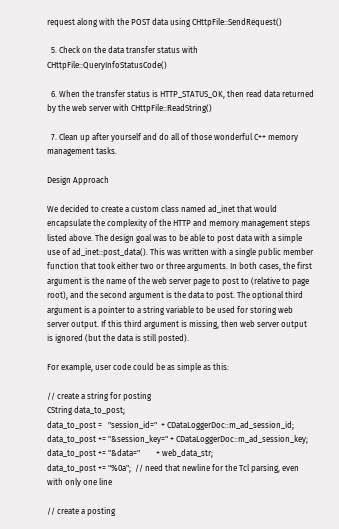request along with the POST data using CHttpFile::SendRequest()

  5. Check on the data transfer status with CHttpFile::QueryInfoStatusCode()

  6. When the transfer status is HTTP_STATUS_OK, then read data returned by the web server with CHttpFile::ReadString()

  7. Clean up after yourself and do all of those wonderful C++ memory management tasks.

Design Approach

We decided to create a custom class named ad_inet that would encapsulate the complexity of the HTTP and memory management steps listed above. The design goal was to be able to post data with a simple use of ad_inet::post_data(). This was written with a single public member function that took either two or three arguments. In both cases, the first argument is the name of the web server page to post to (relative to page root), and the second argument is the data to post. The optional third argument is a pointer to a string variable to be used for storing web server output. If this third argument is missing, then web server output is ignored (but the data is still posted).

For example, user code could be as simple as this:

// create a string for posting
CString data_to_post;
data_to_post =   "session_id="  + CDataLoggerDoc::m_ad_session_id;
data_to_post += "&session_key=" + CDataLoggerDoc::m_ad_session_key;
data_to_post += "&data="        + web_data_str;
data_to_post += "%0a";  // need that newline for the Tcl parsing, even with only one line

// create a posting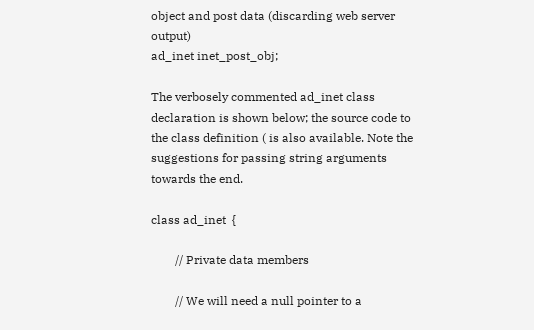object and post data (discarding web server output)
ad_inet inet_post_obj;

The verbosely commented ad_inet class declaration is shown below; the source code to the class definition ( is also available. Note the suggestions for passing string arguments towards the end.

class ad_inet  {

        // Private data members

        // We will need a null pointer to a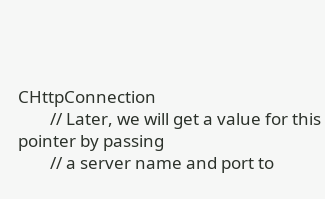CHttpConnection
        // Later, we will get a value for this pointer by passing
        // a server name and port to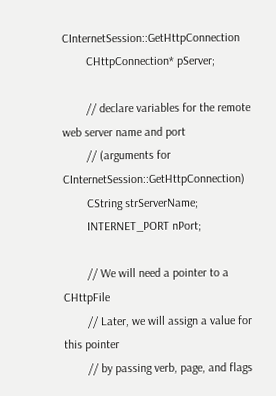CInternetSession::GetHttpConnection
        CHttpConnection* pServer;

        // declare variables for the remote web server name and port
        // (arguments for CInternetSession::GetHttpConnection)
        CString strServerName;
        INTERNET_PORT nPort;

        // We will need a pointer to a CHttpFile
        // Later, we will assign a value for this pointer
        // by passing verb, page, and flags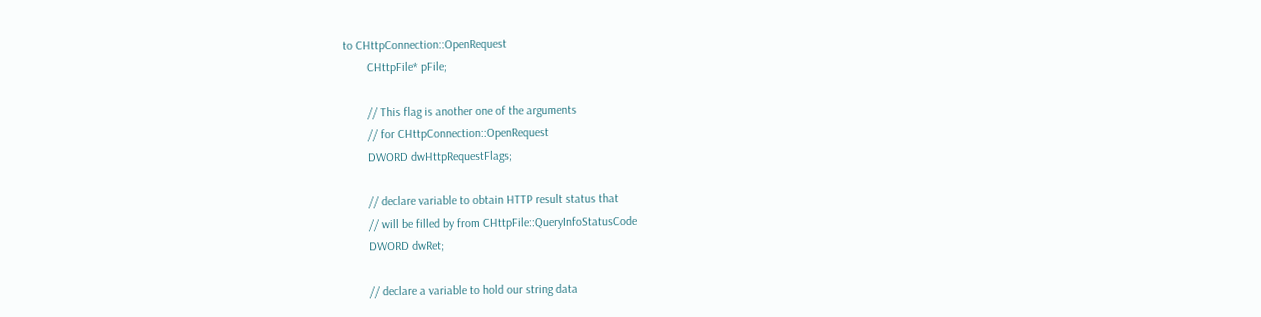to CHttpConnection::OpenRequest
        CHttpFile* pFile;

        // This flag is another one of the arguments
        // for CHttpConnection::OpenRequest
        DWORD dwHttpRequestFlags;

        // declare variable to obtain HTTP result status that
        // will be filled by from CHttpFile::QueryInfoStatusCode
        DWORD dwRet;

        // declare a variable to hold our string data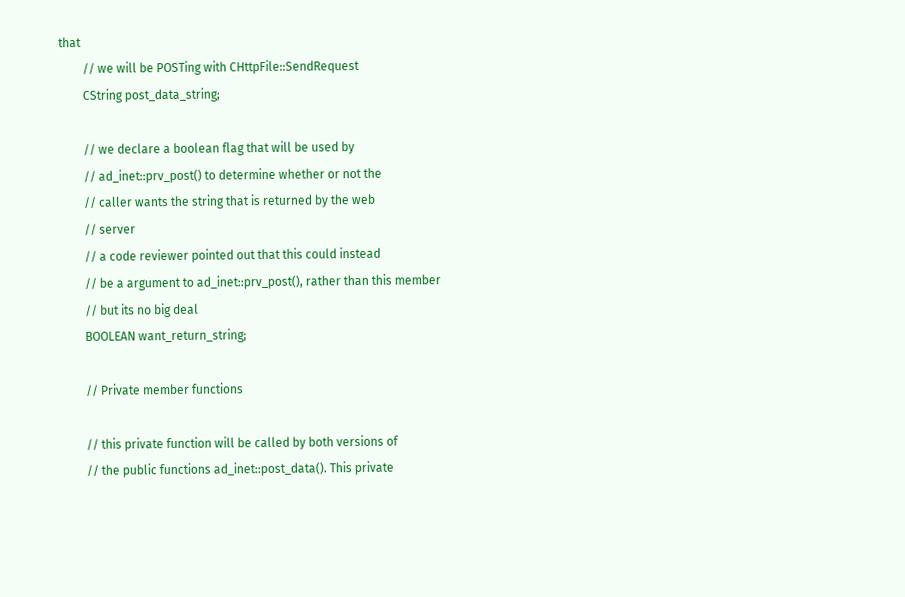that
        // we will be POSTing with CHttpFile::SendRequest
        CString post_data_string;

        // we declare a boolean flag that will be used by
        // ad_inet::prv_post() to determine whether or not the
        // caller wants the string that is returned by the web
        // server
        // a code reviewer pointed out that this could instead
        // be a argument to ad_inet::prv_post(), rather than this member
        // but its no big deal
        BOOLEAN want_return_string;

        // Private member functions

        // this private function will be called by both versions of
        // the public functions ad_inet::post_data(). This private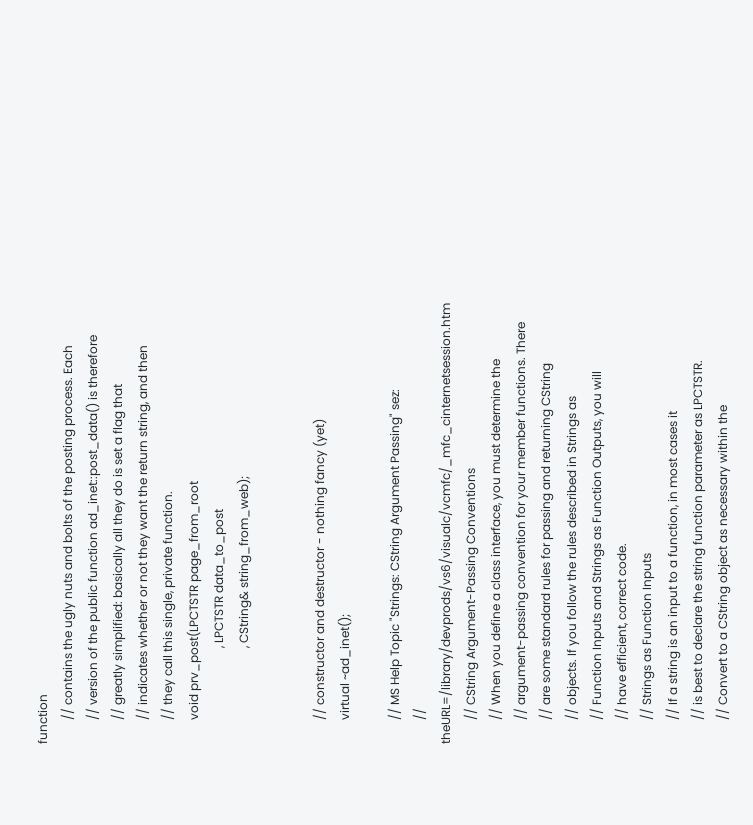function
        // contains the ugly nuts and bolts of the posting process. Each
        // version of the public function ad_inet::post_data() is therefore
        // greatly simplified: basically all they do is set a flag that
        // indicates whether or not they want the return string, and then
        // they call this single, private function.
        void prv_post(LPCTSTR page_from_root
                                , LPCTSTR data_to_post
                                , CString& string_from_web);


        // constructor and destructor - nothing fancy (yet)
        virtual ~ad_inet();

        // MS Help Topic "Strings: CString Argument Passing" sez:
        //  theURL=/library/devprods/vs6/visualc/vcmfc/_mfc_cinternetsession.htm
        // CString Argument-Passing Conventions
        // When you define a class interface, you must determine the
        // argument-passing convention for your member functions. There
        // are some standard rules for passing and returning CString
        // objects. If you follow the rules described in Strings as
        // Function Inputs and Strings as Function Outputs, you will
        // have efficient, correct code.
        // Strings as Function Inputs
        // If a string is an input to a function, in most cases it
        // is best to declare the string function parameter as LPCTSTR.
        // Convert to a CString object as necessary within the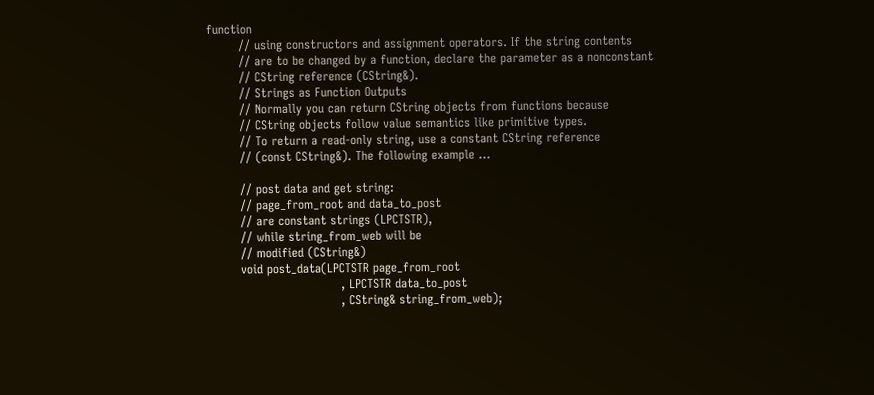function
        // using constructors and assignment operators. If the string contents
        // are to be changed by a function, declare the parameter as a nonconstant
        // CString reference (CString&).
        // Strings as Function Outputs
        // Normally you can return CString objects from functions because
        // CString objects follow value semantics like primitive types.
        // To return a read-only string, use a constant CString reference
        // (const CString&). The following example ...

        // post data and get string:
        // page_from_root and data_to_post
        // are constant strings (LPCTSTR),
        // while string_from_web will be
        // modified (CString&)
        void post_data(LPCTSTR page_from_root
                                 , LPCTSTR data_to_post
                                 , CString& string_from_web);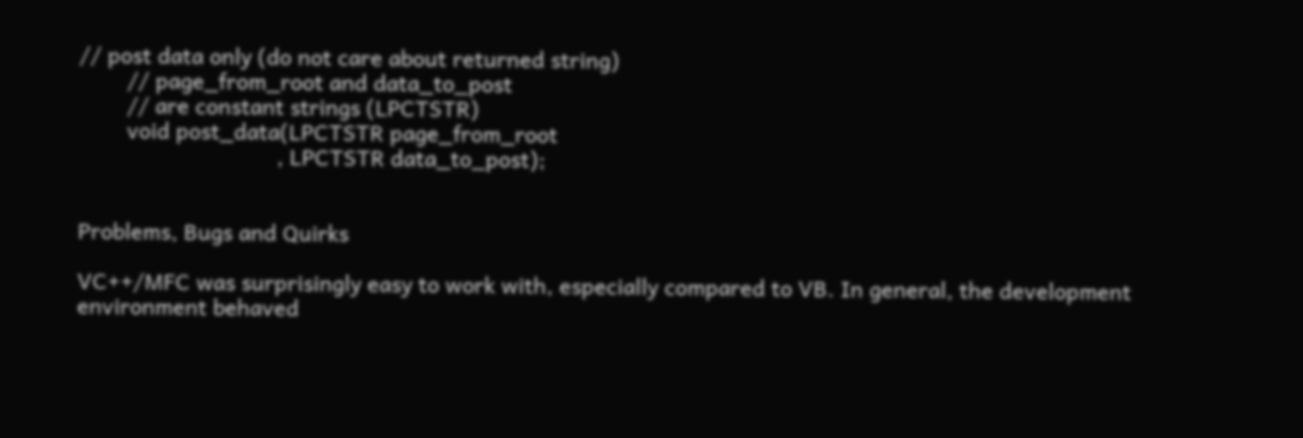// post data only (do not care about returned string)
        // page_from_root and data_to_post
        // are constant strings (LPCTSTR)
        void post_data(LPCTSTR page_from_root
                                 , LPCTSTR data_to_post);


Problems, Bugs and Quirks

VC++/MFC was surprisingly easy to work with, especially compared to VB. In general, the development environment behaved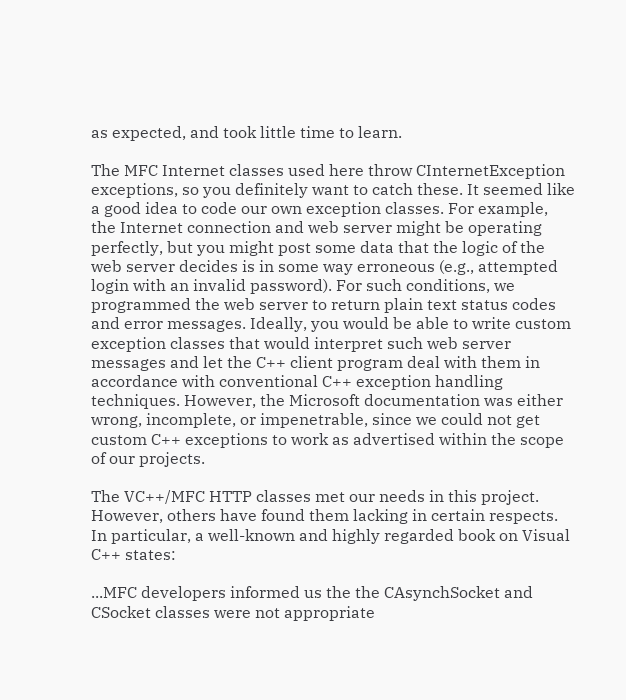as expected, and took little time to learn.

The MFC Internet classes used here throw CInternetException exceptions, so you definitely want to catch these. It seemed like a good idea to code our own exception classes. For example, the Internet connection and web server might be operating perfectly, but you might post some data that the logic of the web server decides is in some way erroneous (e.g., attempted login with an invalid password). For such conditions, we programmed the web server to return plain text status codes and error messages. Ideally, you would be able to write custom exception classes that would interpret such web server messages and let the C++ client program deal with them in accordance with conventional C++ exception handling techniques. However, the Microsoft documentation was either wrong, incomplete, or impenetrable, since we could not get custom C++ exceptions to work as advertised within the scope of our projects.

The VC++/MFC HTTP classes met our needs in this project. However, others have found them lacking in certain respects. In particular, a well-known and highly regarded book on Visual C++ states:

...MFC developers informed us the the CAsynchSocket and CSocket classes were not appropriate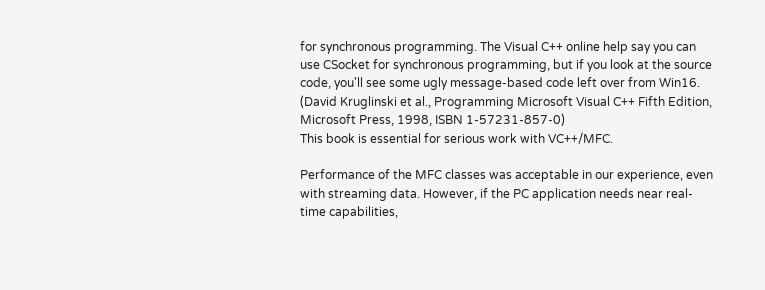for synchronous programming. The Visual C++ online help say you can use CSocket for synchronous programming, but if you look at the source code, you'll see some ugly message-based code left over from Win16.
(David Kruglinski et al., Programming Microsoft Visual C++ Fifth Edition, Microsoft Press, 1998, ISBN 1-57231-857-0)
This book is essential for serious work with VC++/MFC.

Performance of the MFC classes was acceptable in our experience, even with streaming data. However, if the PC application needs near real-time capabilities,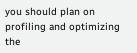you should plan on profiling and optimizing the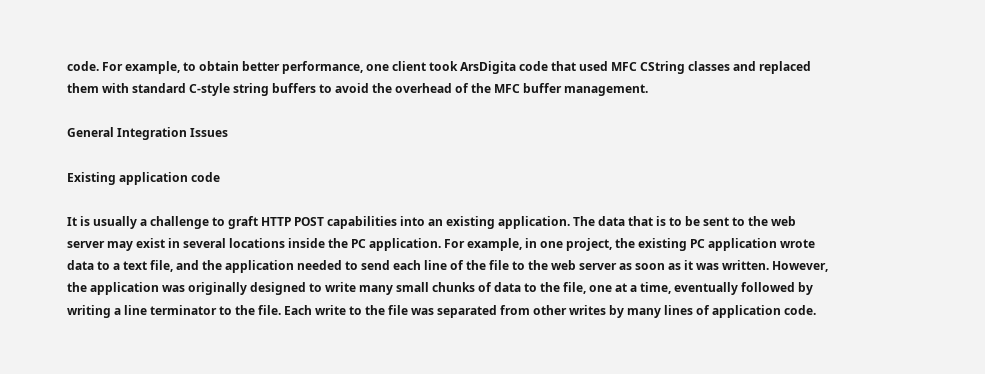code. For example, to obtain better performance, one client took ArsDigita code that used MFC CString classes and replaced them with standard C-style string buffers to avoid the overhead of the MFC buffer management.

General Integration Issues

Existing application code

It is usually a challenge to graft HTTP POST capabilities into an existing application. The data that is to be sent to the web server may exist in several locations inside the PC application. For example, in one project, the existing PC application wrote data to a text file, and the application needed to send each line of the file to the web server as soon as it was written. However, the application was originally designed to write many small chunks of data to the file, one at a time, eventually followed by writing a line terminator to the file. Each write to the file was separated from other writes by many lines of application code.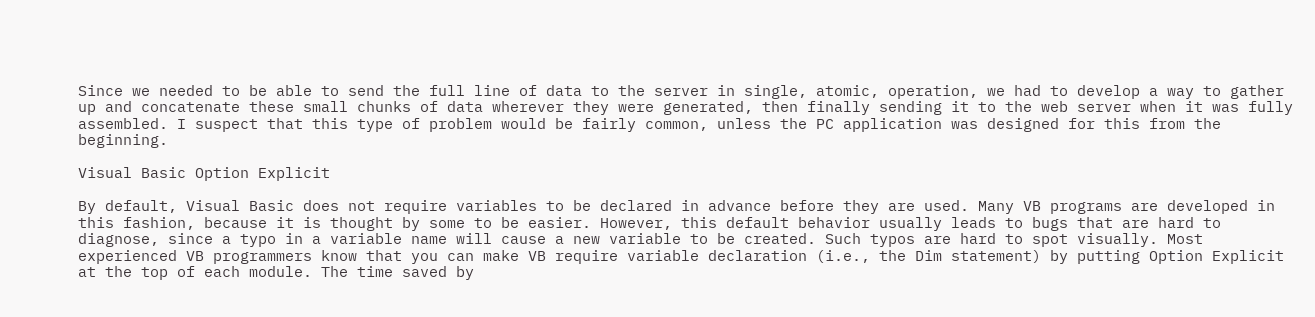Since we needed to be able to send the full line of data to the server in single, atomic, operation, we had to develop a way to gather up and concatenate these small chunks of data wherever they were generated, then finally sending it to the web server when it was fully assembled. I suspect that this type of problem would be fairly common, unless the PC application was designed for this from the beginning.

Visual Basic Option Explicit

By default, Visual Basic does not require variables to be declared in advance before they are used. Many VB programs are developed in this fashion, because it is thought by some to be easier. However, this default behavior usually leads to bugs that are hard to diagnose, since a typo in a variable name will cause a new variable to be created. Such typos are hard to spot visually. Most experienced VB programmers know that you can make VB require variable declaration (i.e., the Dim statement) by putting Option Explicit at the top of each module. The time saved by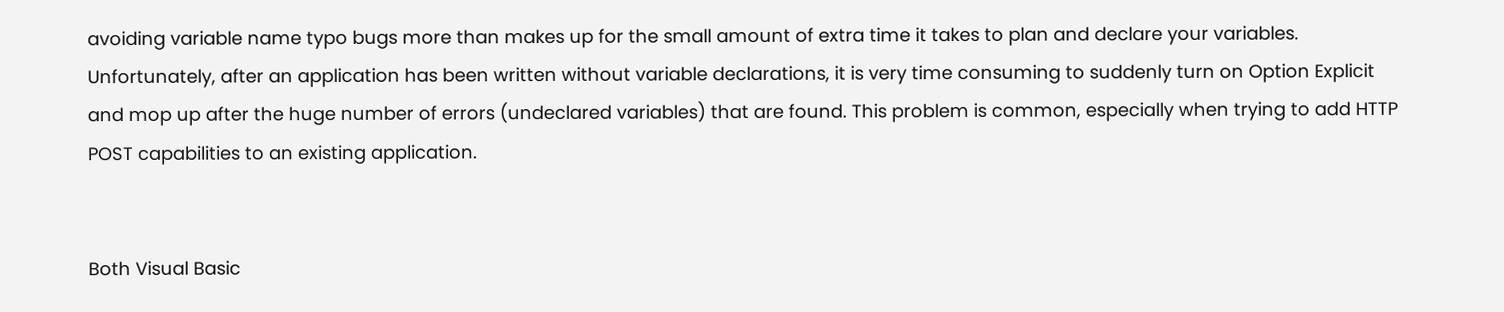avoiding variable name typo bugs more than makes up for the small amount of extra time it takes to plan and declare your variables. Unfortunately, after an application has been written without variable declarations, it is very time consuming to suddenly turn on Option Explicit and mop up after the huge number of errors (undeclared variables) that are found. This problem is common, especially when trying to add HTTP POST capabilities to an existing application.


Both Visual Basic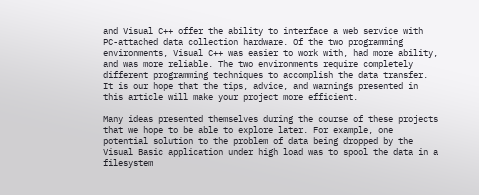and Visual C++ offer the ability to interface a web service with PC-attached data collection hardware. Of the two programming environments, Visual C++ was easier to work with, had more ability, and was more reliable. The two environments require completely different programming techniques to accomplish the data transfer. It is our hope that the tips, advice, and warnings presented in this article will make your project more efficient.

Many ideas presented themselves during the course of these projects that we hope to be able to explore later. For example, one potential solution to the problem of data being dropped by the Visual Basic application under high load was to spool the data in a filesystem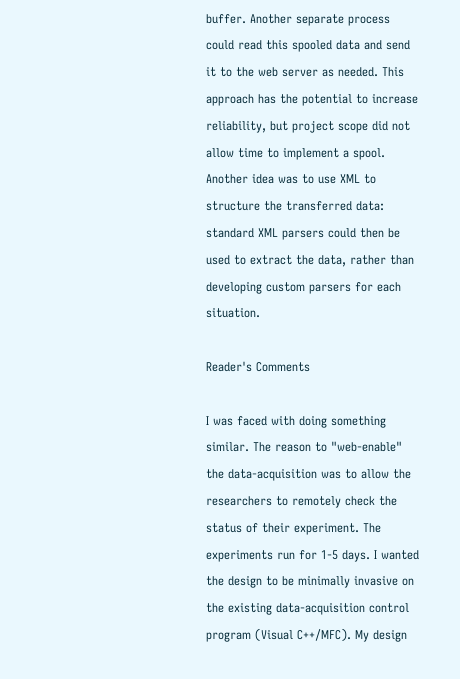buffer. Another separate process could read this spooled data and send it to the web server as needed. This approach has the potential to increase reliability, but project scope did not allow time to implement a spool. Another idea was to use XML to structure the transferred data: standard XML parsers could then be used to extract the data, rather than developing custom parsers for each situation.

Reader's Comments

I was faced with doing something similar. The reason to "web-enable" the data-acquisition was to allow the researchers to remotely check the status of their experiment. The experiments run for 1-5 days. I wanted the design to be minimally invasive on the existing data-acquisition control program (Visual C++/MFC). My design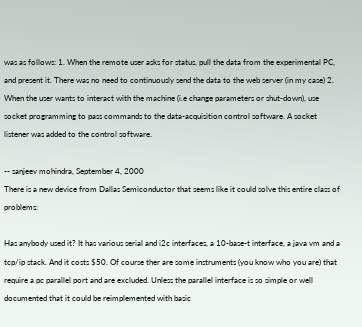was as follows: 1. When the remote user asks for status, pull the data from the experimental PC, and present it. There was no need to continuously send the data to the web server (in my case) 2. When the user wants to interact with the machine (i.e change parameters or shut-down), use socket programming to pass commands to the data-acquisition control software. A socket listener was added to the control software.

-- sanjeev mohindra, September 4, 2000
There is a new device from Dallas Semiconductor that seems like it could solve this entire class of problems:

Has anybody used it? It has various serial and i2c interfaces, a 10-base-t interface, a java vm and a tcp/ip stack. And it costs $50. Of course ther are some instruments (you know who you are) that require a pc parallel port and are excluded. Unless the parallel interface is so simple or well documented that it could be reimplemented with basic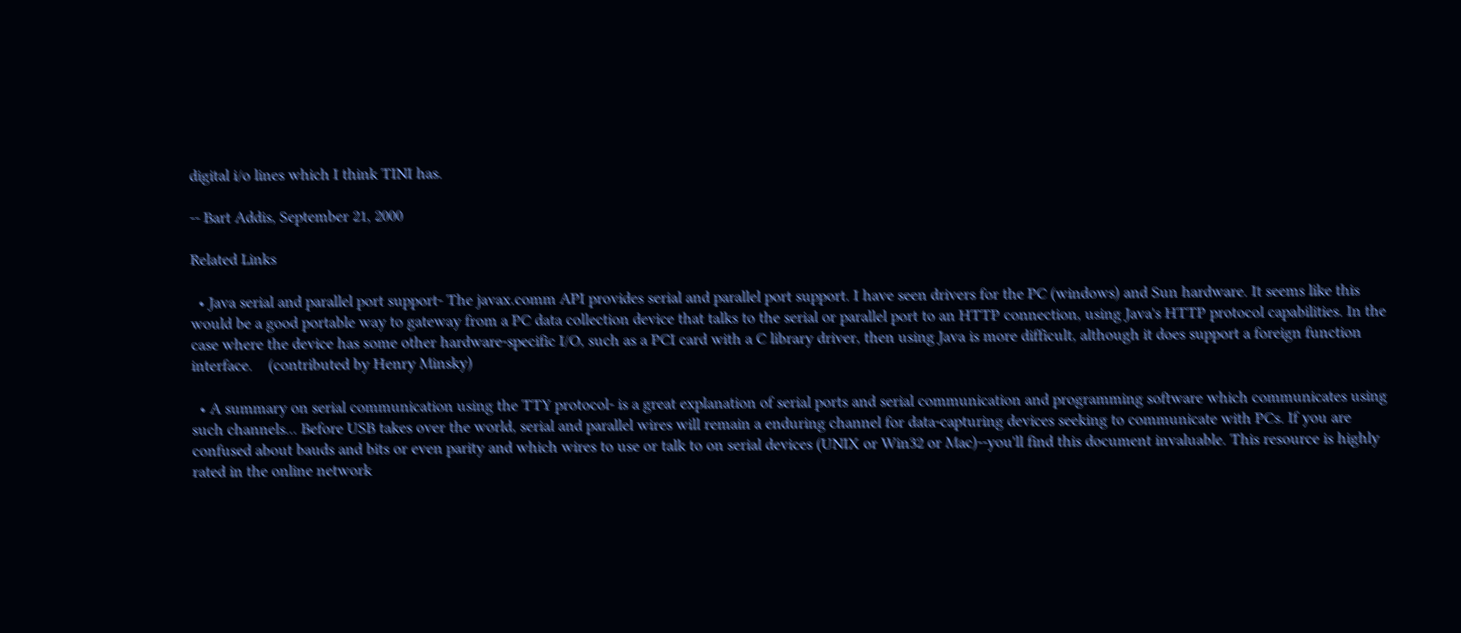digital i/o lines which I think TINI has.

-- Bart Addis, September 21, 2000

Related Links

  • Java serial and parallel port support- The javax.comm API provides serial and parallel port support. I have seen drivers for the PC (windows) and Sun hardware. It seems like this would be a good portable way to gateway from a PC data collection device that talks to the serial or parallel port to an HTTP connection, using Java's HTTP protocol capabilities. In the case where the device has some other hardware-specific I/O, such as a PCI card with a C library driver, then using Java is more difficult, although it does support a foreign function interface.    (contributed by Henry Minsky)

  • A summary on serial communication using the TTY protocol- is a great explanation of serial ports and serial communication and programming software which communicates using such channels... Before USB takes over the world, serial and parallel wires will remain a enduring channel for data-capturing devices seeking to communicate with PCs. If you are confused about bauds and bits or even parity and which wires to use or talk to on serial devices (UNIX or Win32 or Mac)--you'll find this document invaluable. This resource is highly rated in the online network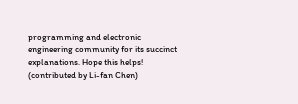programming and electronic engineering community for its succinct explanations. Hope this helps!   (contributed by Li-fan Chen)